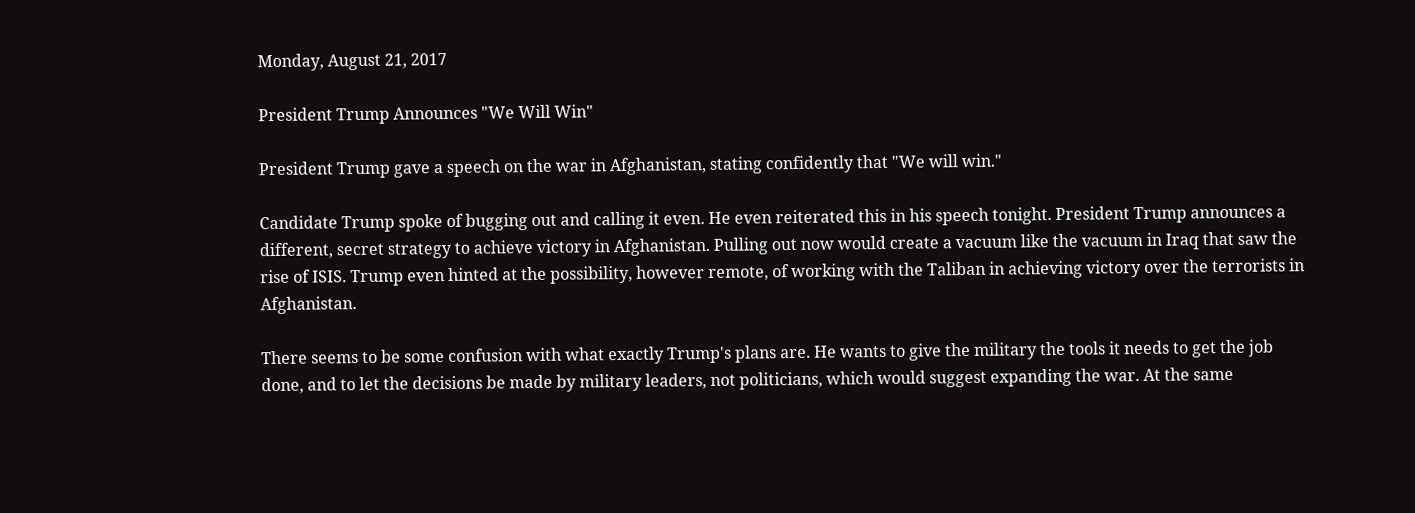Monday, August 21, 2017

President Trump Announces "We Will Win"

President Trump gave a speech on the war in Afghanistan, stating confidently that "We will win."

Candidate Trump spoke of bugging out and calling it even. He even reiterated this in his speech tonight. President Trump announces a different, secret strategy to achieve victory in Afghanistan. Pulling out now would create a vacuum like the vacuum in Iraq that saw the rise of ISIS. Trump even hinted at the possibility, however remote, of working with the Taliban in achieving victory over the terrorists in Afghanistan.

There seems to be some confusion with what exactly Trump's plans are. He wants to give the military the tools it needs to get the job done, and to let the decisions be made by military leaders, not politicians, which would suggest expanding the war. At the same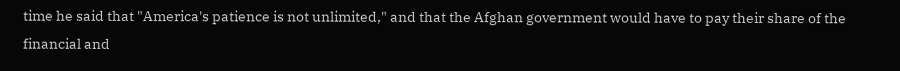time he said that "America's patience is not unlimited," and that the Afghan government would have to pay their share of the financial and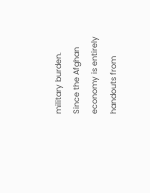military burden. Since the Afghan economy is entirely handouts from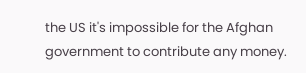the US it's impossible for the Afghan government to contribute any money.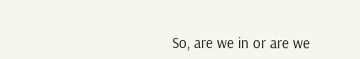So, are we in or are we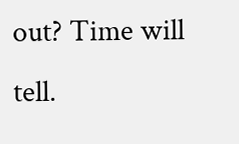out? Time will tell.